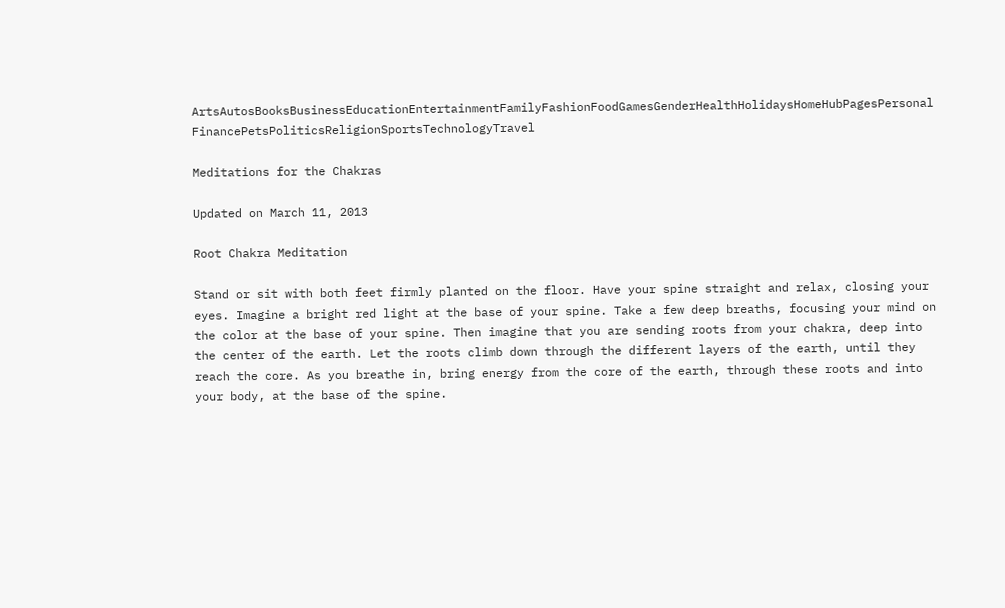ArtsAutosBooksBusinessEducationEntertainmentFamilyFashionFoodGamesGenderHealthHolidaysHomeHubPagesPersonal FinancePetsPoliticsReligionSportsTechnologyTravel

Meditations for the Chakras

Updated on March 11, 2013

Root Chakra Meditation

Stand or sit with both feet firmly planted on the floor. Have your spine straight and relax, closing your eyes. Imagine a bright red light at the base of your spine. Take a few deep breaths, focusing your mind on the color at the base of your spine. Then imagine that you are sending roots from your chakra, deep into the center of the earth. Let the roots climb down through the different layers of the earth, until they reach the core. As you breathe in, bring energy from the core of the earth, through these roots and into your body, at the base of the spine.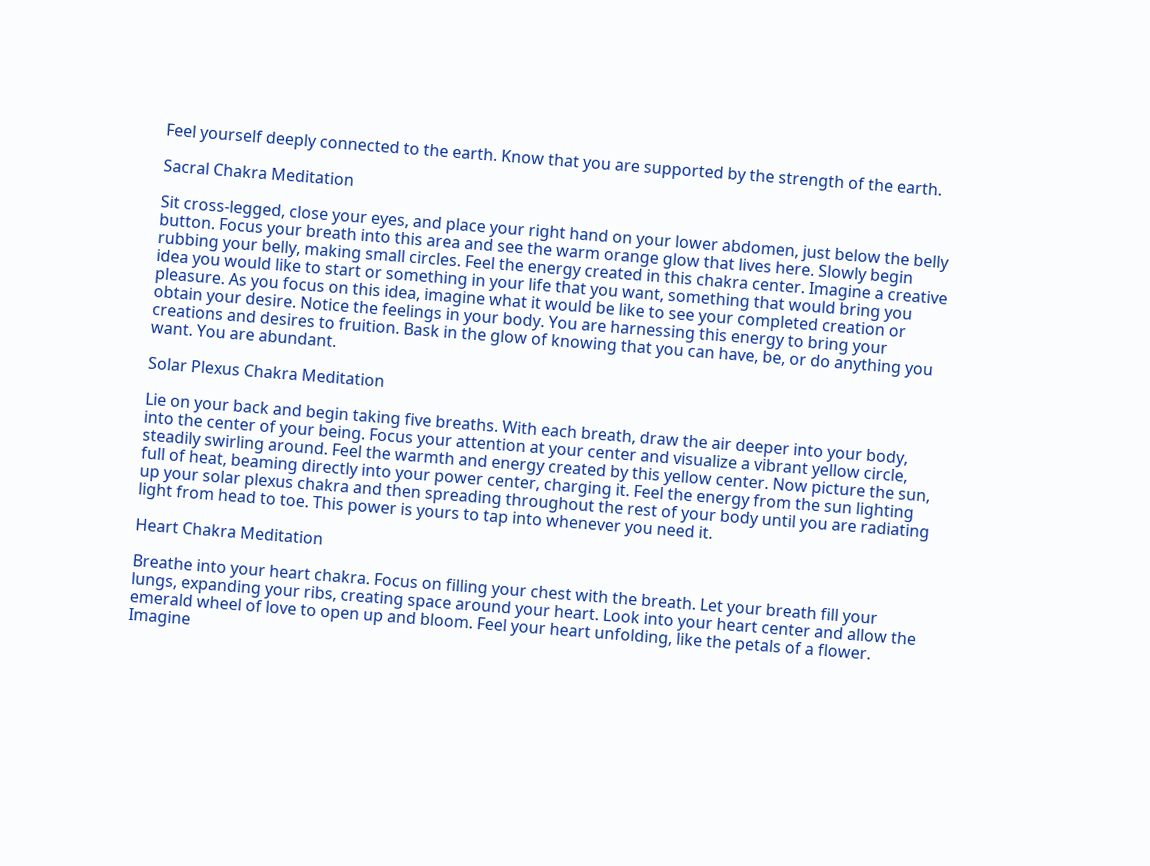Feel yourself deeply connected to the earth. Know that you are supported by the strength of the earth.

Sacral Chakra Meditation

Sit cross-legged, close your eyes, and place your right hand on your lower abdomen, just below the belly button. Focus your breath into this area and see the warm orange glow that lives here. Slowly begin rubbing your belly, making small circles. Feel the energy created in this chakra center. Imagine a creative idea you would like to start or something in your life that you want, something that would bring you pleasure. As you focus on this idea, imagine what it would be like to see your completed creation or obtain your desire. Notice the feelings in your body. You are harnessing this energy to bring your creations and desires to fruition. Bask in the glow of knowing that you can have, be, or do anything you want. You are abundant.

Solar Plexus Chakra Meditation

Lie on your back and begin taking five breaths. With each breath, draw the air deeper into your body, into the center of your being. Focus your attention at your center and visualize a vibrant yellow circle, steadily swirling around. Feel the warmth and energy created by this yellow center. Now picture the sun, full of heat, beaming directly into your power center, charging it. Feel the energy from the sun lighting up your solar plexus chakra and then spreading throughout the rest of your body until you are radiating light from head to toe. This power is yours to tap into whenever you need it.

Heart Chakra Meditation

Breathe into your heart chakra. Focus on filling your chest with the breath. Let your breath fill your lungs, expanding your ribs, creating space around your heart. Look into your heart center and allow the emerald wheel of love to open up and bloom. Feel your heart unfolding, like the petals of a flower. Imagine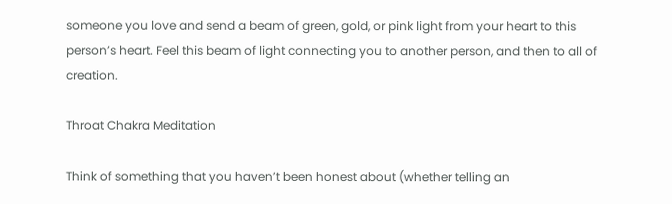someone you love and send a beam of green, gold, or pink light from your heart to this person’s heart. Feel this beam of light connecting you to another person, and then to all of creation.

Throat Chakra Meditation

Think of something that you haven’t been honest about (whether telling an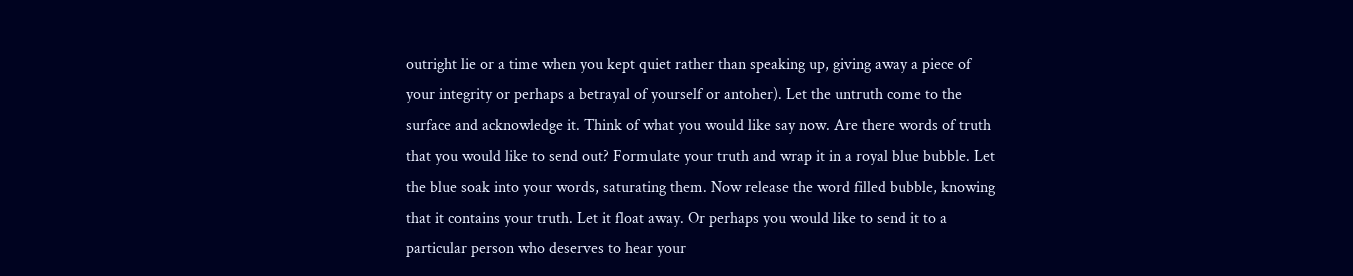outright lie or a time when you kept quiet rather than speaking up, giving away a piece of your integrity or perhaps a betrayal of yourself or antoher). Let the untruth come to the surface and acknowledge it. Think of what you would like say now. Are there words of truth that you would like to send out? Formulate your truth and wrap it in a royal blue bubble. Let the blue soak into your words, saturating them. Now release the word filled bubble, knowing that it contains your truth. Let it float away. Or perhaps you would like to send it to a particular person who deserves to hear your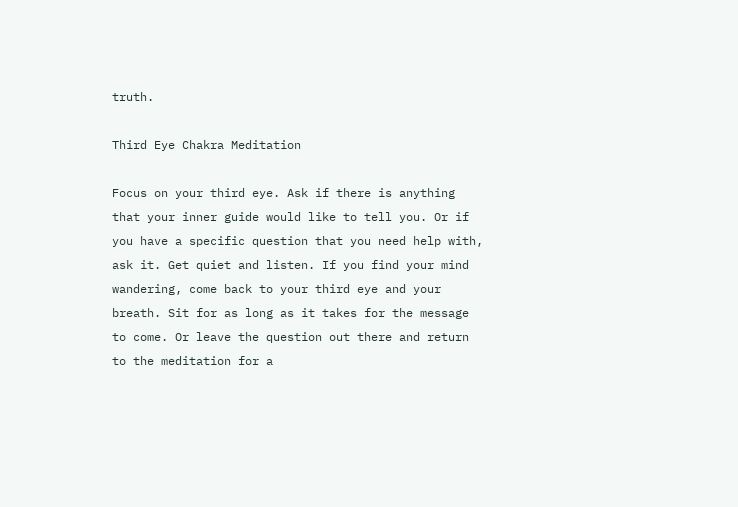truth.

Third Eye Chakra Meditation

Focus on your third eye. Ask if there is anything that your inner guide would like to tell you. Or if you have a specific question that you need help with, ask it. Get quiet and listen. If you find your mind wandering, come back to your third eye and your breath. Sit for as long as it takes for the message to come. Or leave the question out there and return to the meditation for a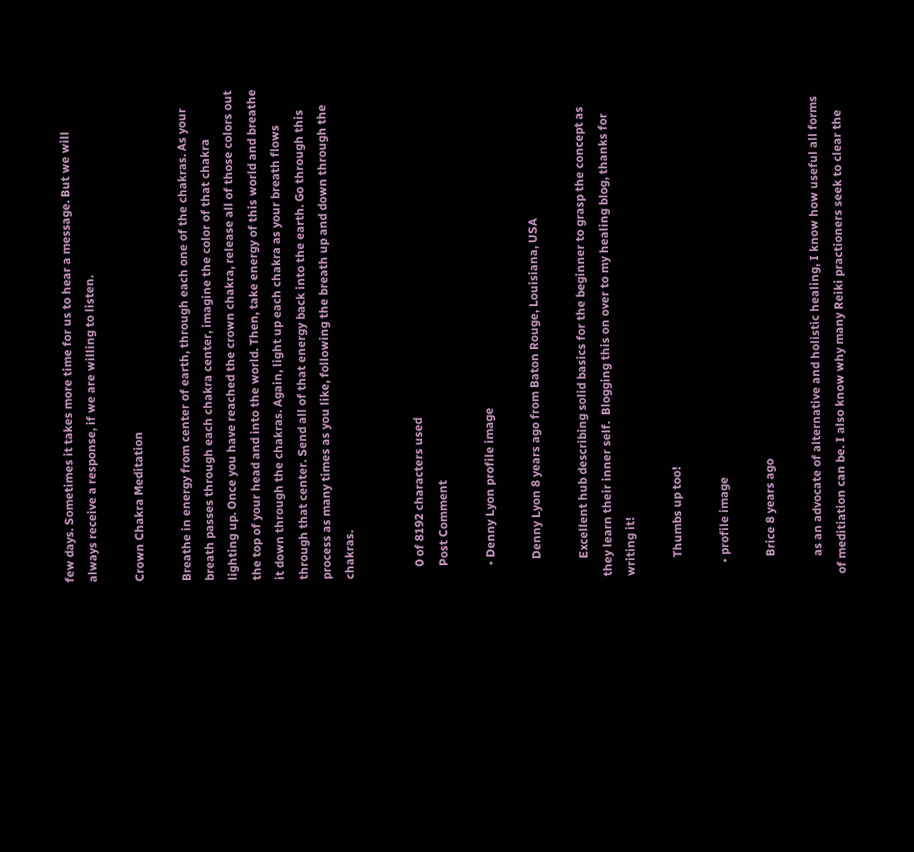few days. Sometimes it takes more time for us to hear a message. But we will always receive a response, if we are willing to listen.

Crown Chakra Meditation

Breathe in energy from center of earth, through each one of the chakras. As your breath passes through each chakra center, imagine the color of that chakra lighting up. Once you have reached the crown chakra, release all of those colors out the top of your head and into the world. Then, take energy of this world and breathe it down through the chakras. Again, light up each chakra as your breath flows through that center. Send all of that energy back into the earth. Go through this process as many times as you like, following the breath up and down through the chakras.


    0 of 8192 characters used
    Post Comment

    • Denny Lyon profile image

      Denny Lyon 8 years ago from Baton Rouge, Louisiana, USA

      Excellent hub describing solid basics for the beginner to grasp the concept as they learn their inner self.  Blogging this on over to my healing blog, thanks for writing it!

      Thumbs up too!

    • profile image

      Brice 8 years ago

      as an advocate of alternative and holistic healing, I know how useful all forms of meditiation can be. I also know why many Reiki practioners seek to clear the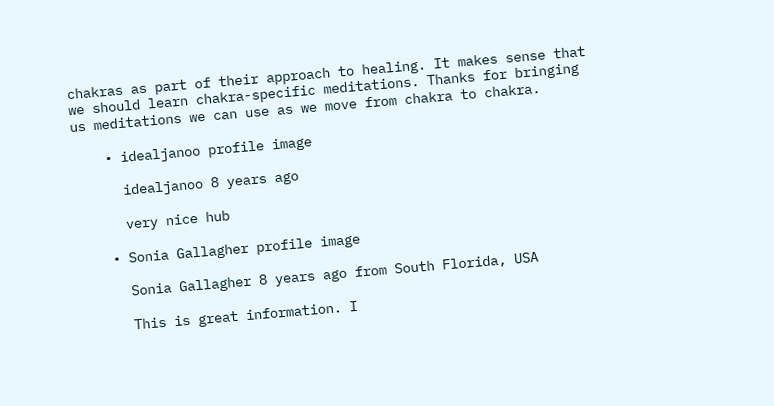chakras as part of their approach to healing. It makes sense that we should learn chakra-specific meditations. Thanks for bringing us meditations we can use as we move from chakra to chakra.

    • idealjanoo profile image

      idealjanoo 8 years ago

      very nice hub

    • Sonia Gallagher profile image

      Sonia Gallagher 8 years ago from South Florida, USA

      This is great information. I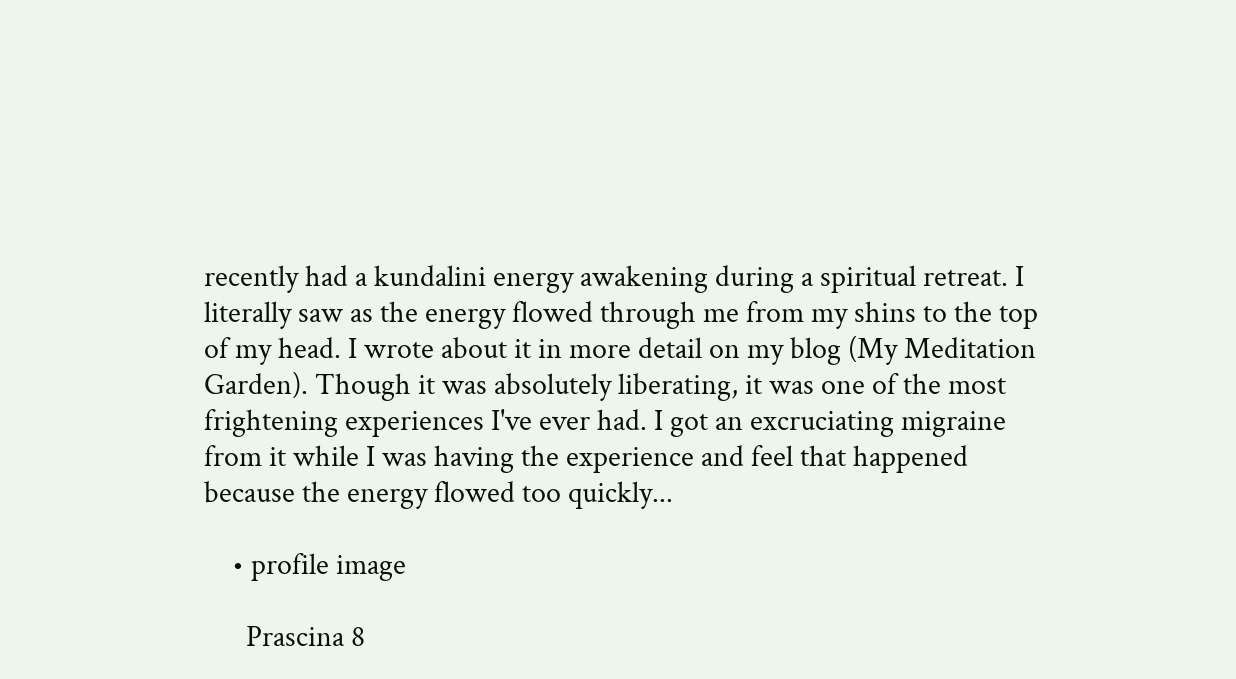recently had a kundalini energy awakening during a spiritual retreat. I literally saw as the energy flowed through me from my shins to the top of my head. I wrote about it in more detail on my blog (My Meditation Garden). Though it was absolutely liberating, it was one of the most frightening experiences I've ever had. I got an excruciating migraine from it while I was having the experience and feel that happened because the energy flowed too quickly...

    • profile image

      Prascina 8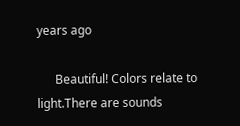years ago

      Beautiful! Colors relate to light.There are sounds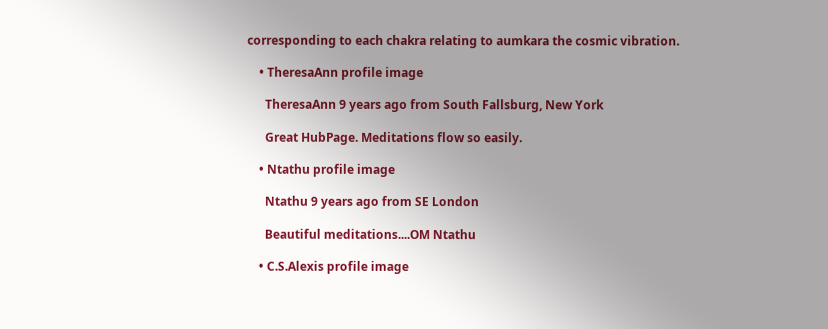corresponding to each chakra relating to aumkara the cosmic vibration.

    • TheresaAnn profile image

      TheresaAnn 9 years ago from South Fallsburg, New York

      Great HubPage. Meditations flow so easily.

    • Ntathu profile image

      Ntathu 9 years ago from SE London

      Beautiful meditations....OM Ntathu

    • C.S.Alexis profile image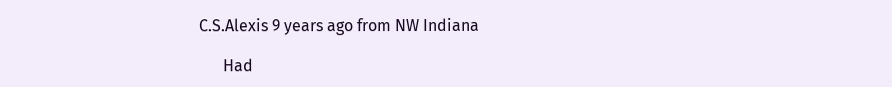C.S.Alexis 9 years ago from NW Indiana

      Had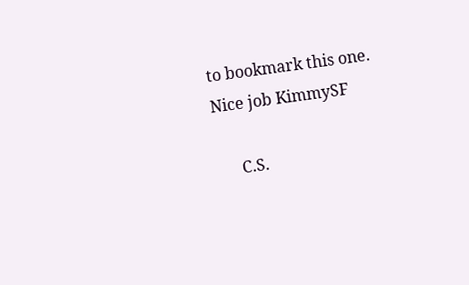to bookmark this one. Nice job KimmySF

      C.S.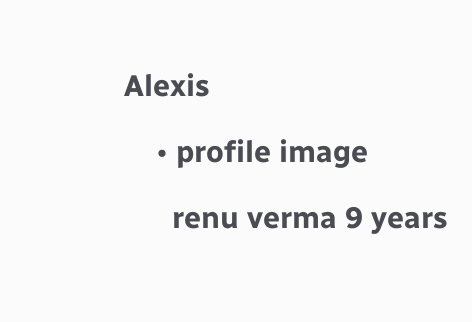Alexis

    • profile image

      renu verma 9 years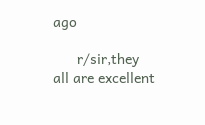ago

      r/sir,they all are excellent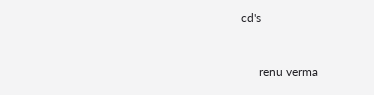cd's


      renu verma